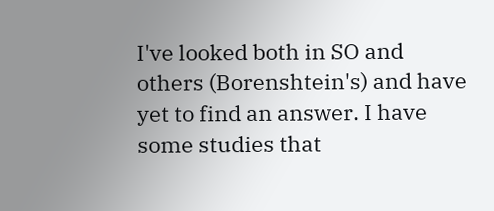I've looked both in SO and others (Borenshtein's) and have yet to find an answer. I have some studies that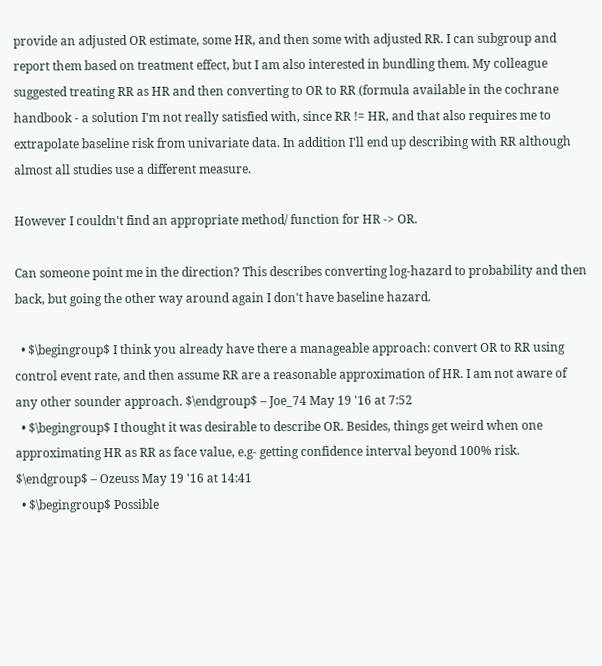provide an adjusted OR estimate, some HR, and then some with adjusted RR. I can subgroup and report them based on treatment effect, but I am also interested in bundling them. My colleague suggested treating RR as HR and then converting to OR to RR (formula available in the cochrane handbook - a solution I'm not really satisfied with, since RR != HR, and that also requires me to extrapolate baseline risk from univariate data. In addition I'll end up describing with RR although almost all studies use a different measure.

However I couldn't find an appropriate method/ function for HR -> OR.

Can someone point me in the direction? This describes converting log-hazard to probability and then back, but going the other way around again I don't have baseline hazard.

  • $\begingroup$ I think you already have there a manageable approach: convert OR to RR using control event rate, and then assume RR are a reasonable approximation of HR. I am not aware of any other sounder approach. $\endgroup$ – Joe_74 May 19 '16 at 7:52
  • $\begingroup$ I thought it was desirable to describe OR. Besides, things get weird when one approximating HR as RR as face value, e.g- getting confidence interval beyond 100% risk. $\endgroup$ – Ozeuss May 19 '16 at 14:41
  • $\begingroup$ Possible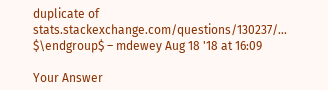duplicate of stats.stackexchange.com/questions/130237/… $\endgroup$ – mdewey Aug 18 '18 at 16:09

Your Answer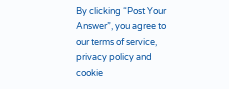By clicking “Post Your Answer”, you agree to our terms of service, privacy policy and cookie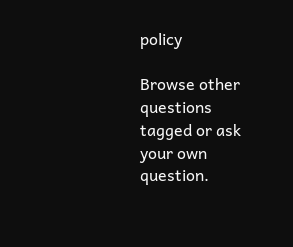policy

Browse other questions tagged or ask your own question.